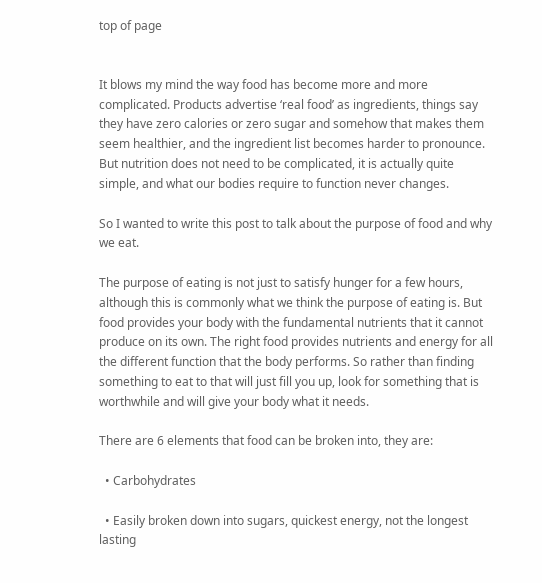top of page


It blows my mind the way food has become more and more complicated. Products advertise ‘real food’ as ingredients, things say they have zero calories or zero sugar and somehow that makes them seem healthier, and the ingredient list becomes harder to pronounce. But nutrition does not need to be complicated, it is actually quite simple, and what our bodies require to function never changes.

So I wanted to write this post to talk about the purpose of food and why we eat.

The purpose of eating is not just to satisfy hunger for a few hours, although this is commonly what we think the purpose of eating is. But food provides your body with the fundamental nutrients that it cannot produce on its own. The right food provides nutrients and energy for all the different function that the body performs. So rather than finding something to eat to that will just fill you up, look for something that is worthwhile and will give your body what it needs.

There are 6 elements that food can be broken into, they are:

  • Carbohydrates

  • Easily broken down into sugars, quickest energy, not the longest lasting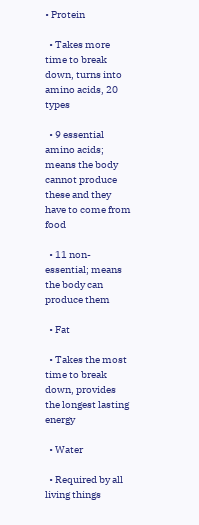• Protein

  • Takes more time to break down, turns into amino acids, 20 types

  • 9 essential amino acids; means the body cannot produce these and they have to come from food

  • 11 non-essential; means the body can produce them

  • Fat

  • Takes the most time to break down, provides the longest lasting energy

  • Water

  • Required by all living things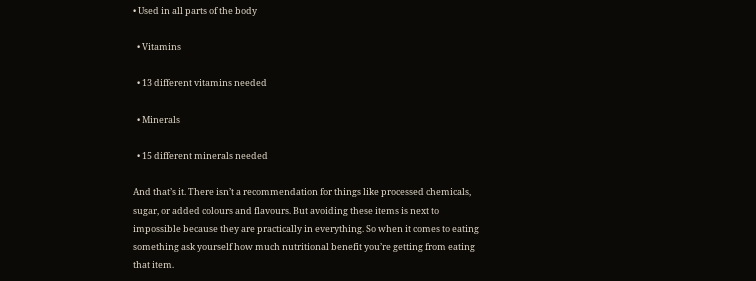• Used in all parts of the body

  • Vitamins

  • 13 different vitamins needed

  • Minerals

  • 15 different minerals needed

And that’s it. There isn’t a recommendation for things like processed chemicals, sugar, or added colours and flavours. But avoiding these items is next to impossible because they are practically in everything. So when it comes to eating something ask yourself how much nutritional benefit you’re getting from eating that item.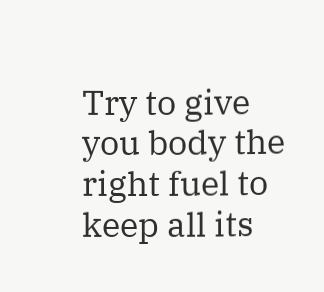Try to give you body the right fuel to keep all its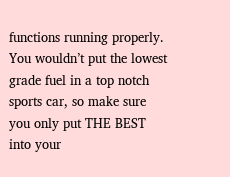functions running properly. You wouldn’t put the lowest grade fuel in a top notch sports car, so make sure you only put THE BEST into your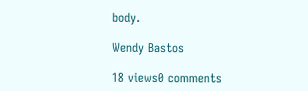body.

Wendy Bastos

18 views0 comments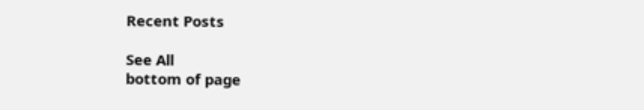Recent Posts

See All
bottom of page